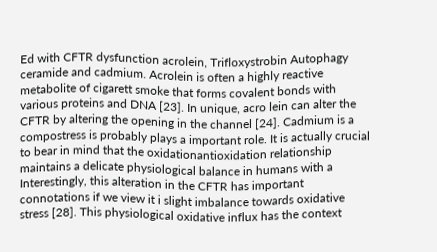Ed with CFTR dysfunction acrolein, Trifloxystrobin Autophagy ceramide and cadmium. Acrolein is often a highly reactive metabolite of cigarett smoke that forms covalent bonds with various proteins and DNA [23]. In unique, acro lein can alter the CFTR by altering the opening in the channel [24]. Cadmium is a compostress is probably plays a important role. It is actually crucial to bear in mind that the oxidationantioxidation relationship maintains a delicate physiological balance in humans with a Interestingly, this alteration in the CFTR has important connotations if we view it i slight imbalance towards oxidative stress [28]. This physiological oxidative influx has the context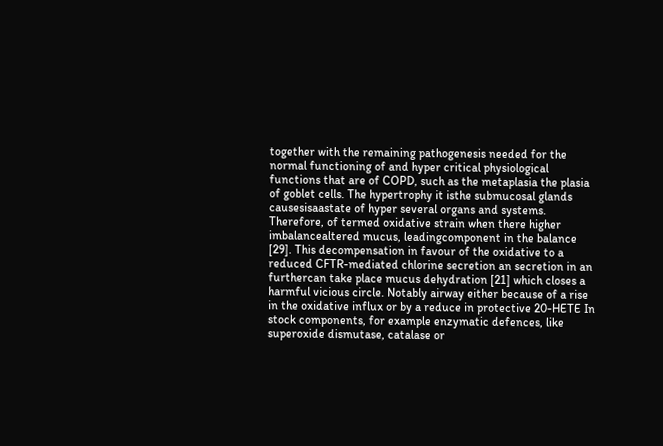together with the remaining pathogenesis needed for the normal functioning of and hyper critical physiological functions that are of COPD, such as the metaplasia the plasia of goblet cells. The hypertrophy it isthe submucosal glands causesisaastate of hyper several organs and systems. Therefore, of termed oxidative strain when there higher imbalancealtered mucus, leadingcomponent in the balance [29]. This decompensation in favour of the oxidative to a reduced CFTR-mediated chlorine secretion an secretion in an furthercan take place mucus dehydration [21] which closes a harmful vicious circle. Notably airway either because of a rise in the oxidative influx or by a reduce in protective 20-HETE In stock components, for example enzymatic defences, like superoxide dismutase, catalase or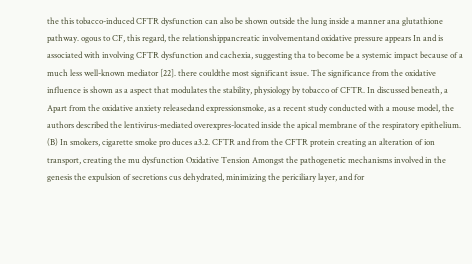the this tobacco-induced CFTR dysfunction can also be shown outside the lung inside a manner ana glutathione pathway. ogous to CF, this regard, the relationshippancreatic involvementand oxidative pressure appears In and is associated with involving CFTR dysfunction and cachexia, suggesting tha to become be a systemic impact because of a much less well-known mediator [22]. there couldthe most significant issue. The significance from the oxidative influence is shown as a aspect that modulates the stability, physiology by tobacco of CFTR. In discussed beneath, a Apart from the oxidative anxiety releasedand expressionsmoke, as a recent study conducted with a mouse model, the authors described the lentivirus-mediated overexpres-located inside the apical membrane of the respiratory epithelium. (B) In smokers, cigarette smoke pro duces a3.2. CFTR and from the CFTR protein creating an alteration of ion transport, creating the mu dysfunction Oxidative Tension Amongst the pathogenetic mechanisms involved in the genesis the expulsion of secretions cus dehydrated, minimizing the periciliary layer, and for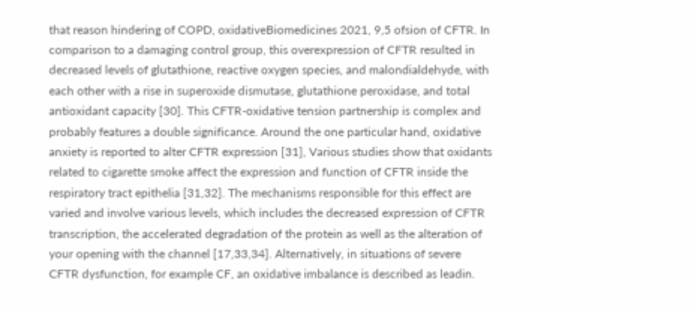that reason hindering of COPD, oxidativeBiomedicines 2021, 9,5 ofsion of CFTR. In comparison to a damaging control group, this overexpression of CFTR resulted in decreased levels of glutathione, reactive oxygen species, and malondialdehyde, with each other with a rise in superoxide dismutase, glutathione peroxidase, and total antioxidant capacity [30]. This CFTR-oxidative tension partnership is complex and probably features a double significance. Around the one particular hand, oxidative anxiety is reported to alter CFTR expression [31], Various studies show that oxidants related to cigarette smoke affect the expression and function of CFTR inside the respiratory tract epithelia [31,32]. The mechanisms responsible for this effect are varied and involve various levels, which includes the decreased expression of CFTR transcription, the accelerated degradation of the protein as well as the alteration of your opening with the channel [17,33,34]. Alternatively, in situations of severe CFTR dysfunction, for example CF, an oxidative imbalance is described as leadin.